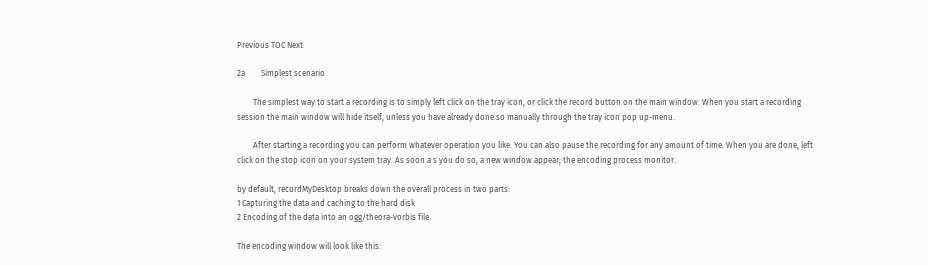Previous TOC Next

2a        Simplest scenario

        The simplest way to start a recording is to simply left click on the tray icon, or click the record button on the main window. When you start a recording session the main window will hide itself, unless you have already done so manually through the tray icon pop up-menu.

        After starting a recording you can perform whatever operation you like. You can also pause the recording for any amount of time. When you are done, left click on the stop icon on your system tray. As soon a s you do so, a new window appear; the encoding process monitor.

by default, recordMyDesktop breaks down the overall process in two parts:
1 Capturing the data and caching to the hard disk
2 Encoding of the data into an ogg/theora-vorbis file.

The encoding window will look like this: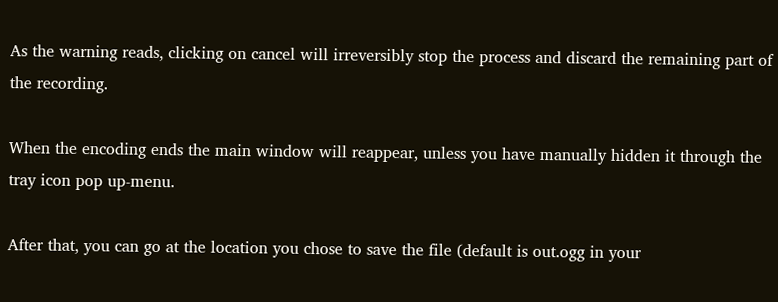As the warning reads, clicking on cancel will irreversibly stop the process and discard the remaining part of the recording.

When the encoding ends the main window will reappear, unless you have manually hidden it through the tray icon pop up-menu.

After that, you can go at the location you chose to save the file (default is out.ogg in your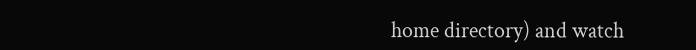home directory) and watch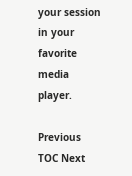your session in your favorite media player.

Previous TOC Next